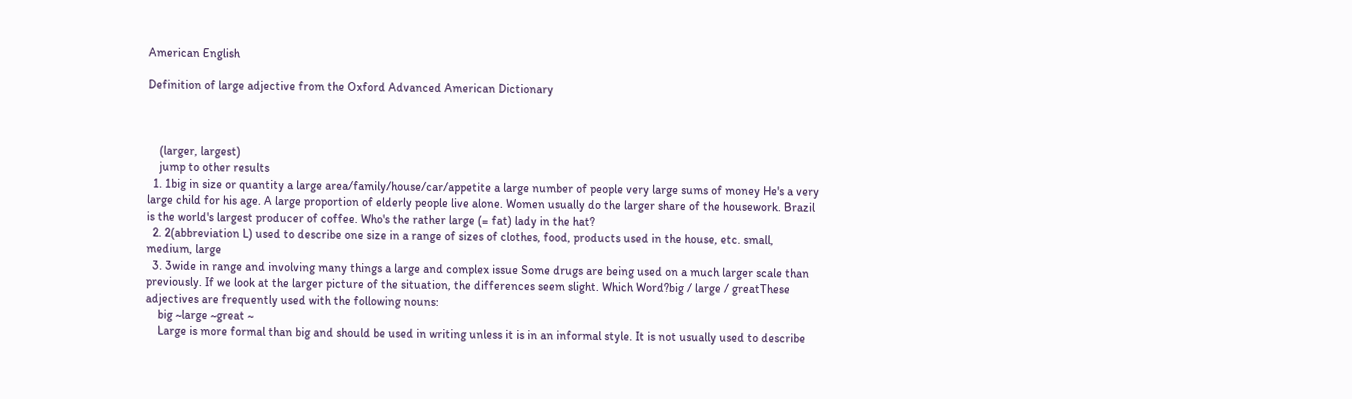American English

Definition of large adjective from the Oxford Advanced American Dictionary



    (larger, largest)
    jump to other results
  1. 1big in size or quantity a large area/family/house/car/appetite a large number of people very large sums of money He's a very large child for his age. A large proportion of elderly people live alone. Women usually do the larger share of the housework. Brazil is the world's largest producer of coffee. Who's the rather large (= fat) lady in the hat?
  2. 2(abbreviation L) used to describe one size in a range of sizes of clothes, food, products used in the house, etc. small, medium, large
  3. 3wide in range and involving many things a large and complex issue Some drugs are being used on a much larger scale than previously. If we look at the larger picture of the situation, the differences seem slight. Which Word?big / large / greatThese adjectives are frequently used with the following nouns:
    big ~large ~great ~
    Large is more formal than big and should be used in writing unless it is in an informal style. It is not usually used to describe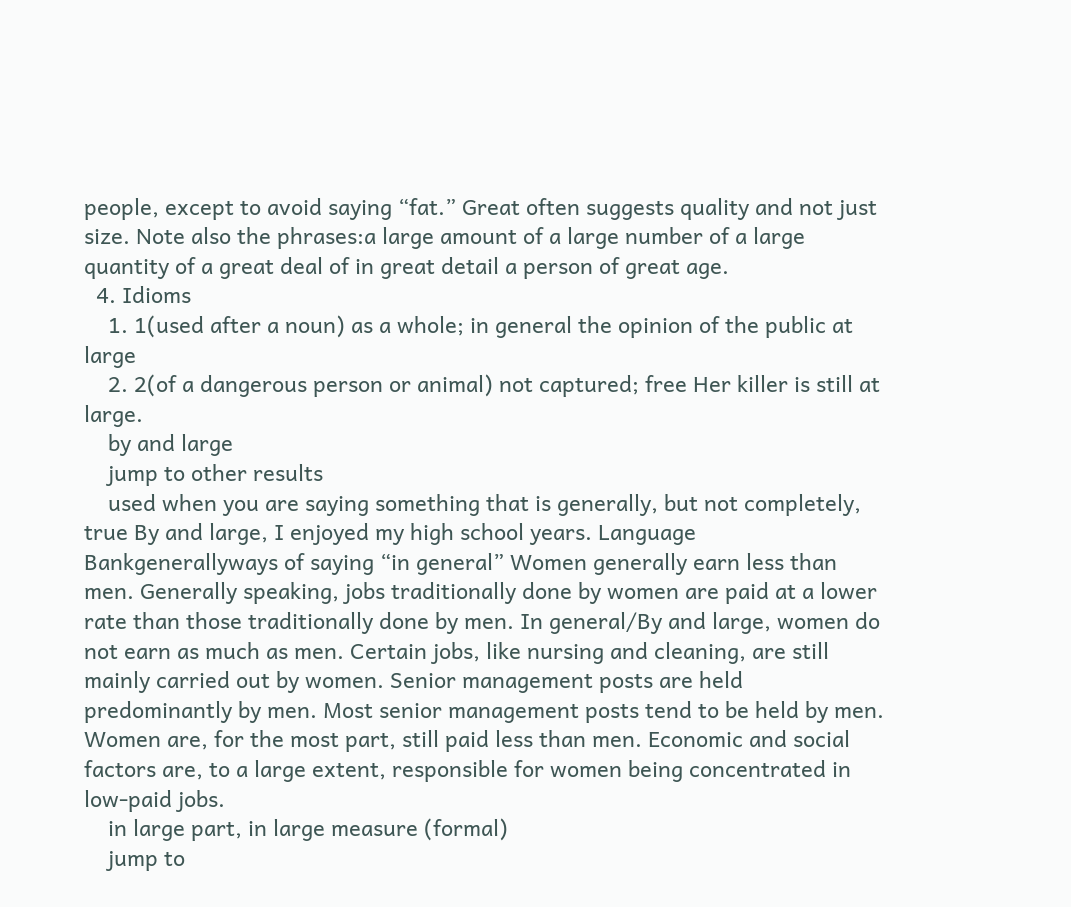people, except to avoid saying “fat.” Great often suggests quality and not just size. Note also the phrases:a large amount of a large number of a large quantity of a great deal of in great detail a person of great age.
  4. Idioms
    1. 1(used after a noun) as a whole; in general the opinion of the public at large
    2. 2(of a dangerous person or animal) not captured; free Her killer is still at large.
    by and large
    jump to other results
    used when you are saying something that is generally, but not completely, true By and large, I enjoyed my high school years. Language Bankgenerallyways of saying “in general” Women generally earn less than men. Generally speaking, jobs traditionally done by women are paid at a lower rate than those traditionally done by men. In general/By and large, women do not earn as much as men. Certain jobs, like nursing and cleaning, are still mainly carried out by women. Senior management posts are held predominantly by men. Most senior management posts tend to be held by men. Women are, for the most part, still paid less than men. Economic and social factors are, to a large extent, responsible for women being concentrated in low-paid jobs.
    in large part, in large measure (formal)
    jump to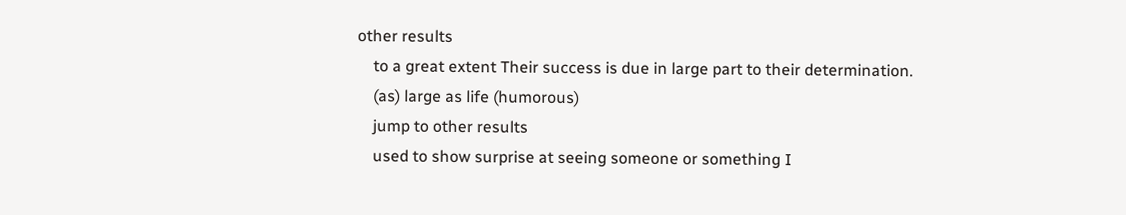other results
    to a great extent Their success is due in large part to their determination.
    (as) large as life (humorous)
    jump to other results
    used to show surprise at seeing someone or something I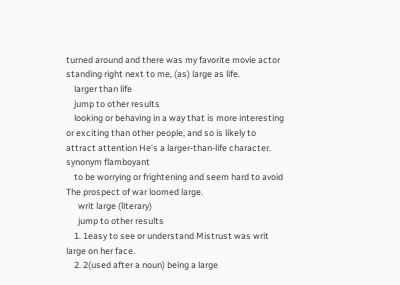turned around and there was my favorite movie actor standing right next to me, (as) large as life.
    larger than life
    jump to other results
    looking or behaving in a way that is more interesting or exciting than other people, and so is likely to attract attention He's a larger-than-life character. synonym flamboyant
    to be worrying or frightening and seem hard to avoid The prospect of war loomed large.
      writ large (literary)
      jump to other results
    1. 1easy to see or understand Mistrust was writ large on her face.
    2. 2(used after a noun) being a large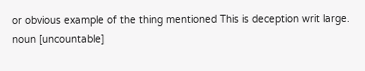or obvious example of the thing mentioned This is deception writ large.
noun [uncountable]